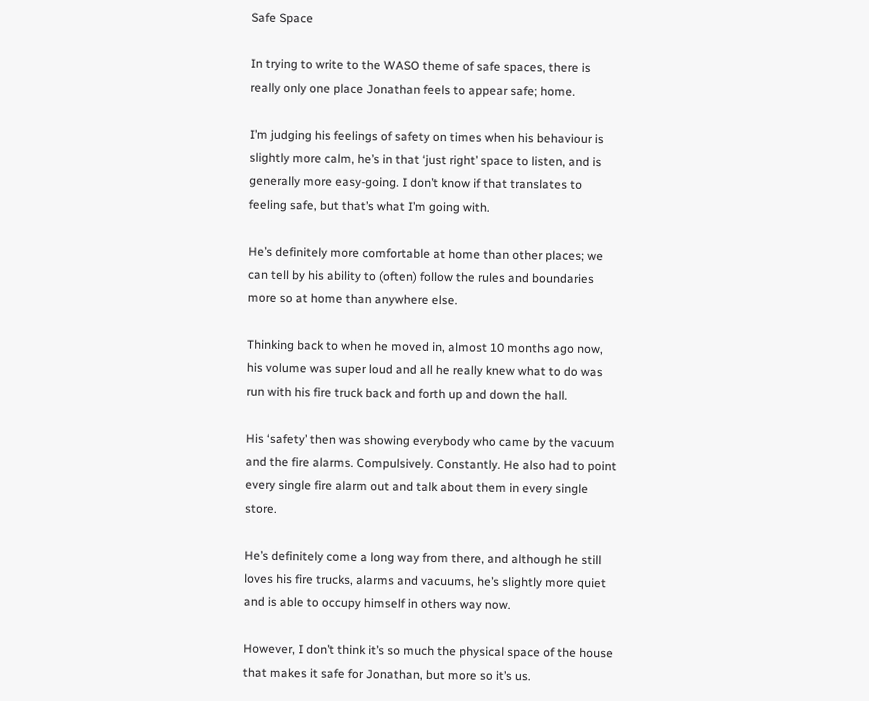Safe Space

In trying to write to the WASO theme of safe spaces, there is really only one place Jonathan feels to appear safe; home.

I’m judging his feelings of safety on times when his behaviour is slightly more calm, he’s in that ‘just right’ space to listen, and is generally more easy-going. I don’t know if that translates to feeling safe, but that’s what I’m going with.

He’s definitely more comfortable at home than other places; we can tell by his ability to (often) follow the rules and boundaries more so at home than anywhere else.

Thinking back to when he moved in, almost 10 months ago now, his volume was super loud and all he really knew what to do was run with his fire truck back and forth up and down the hall.

His ‘safety’ then was showing everybody who came by the vacuum and the fire alarms. Compulsively. Constantly. He also had to point every single fire alarm out and talk about them in every single store.

He’s definitely come a long way from there, and although he still loves his fire trucks, alarms and vacuums, he’s slightly more quiet and is able to occupy himself in others way now.

However, I don’t think it’s so much the physical space of the house that makes it safe for Jonathan, but more so it’s us.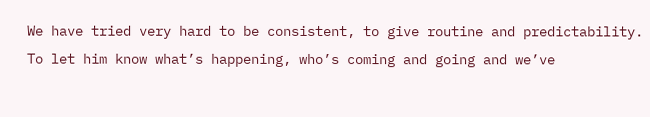We have tried very hard to be consistent, to give routine and predictability. To let him know what’s happening, who’s coming and going and we’ve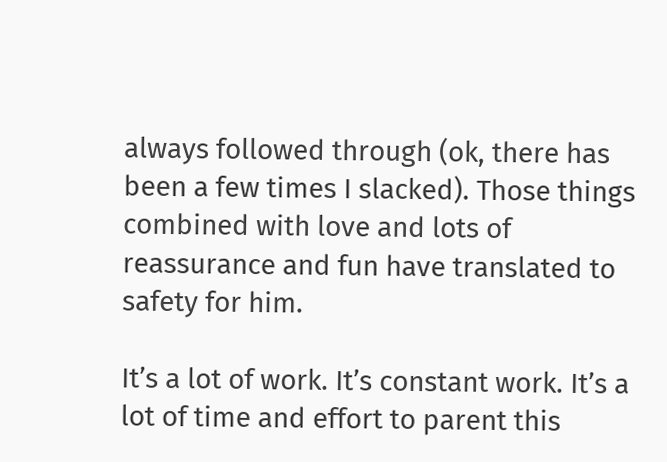always followed through (ok, there has been a few times I slacked). Those things combined with love and lots of reassurance and fun have translated to safety for him.

It’s a lot of work. It’s constant work. It’s a lot of time and effort to parent this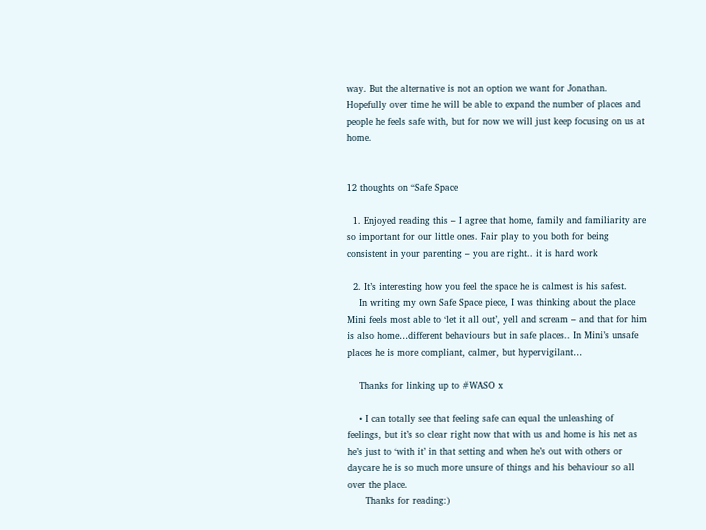way. But the alternative is not an option we want for Jonathan. Hopefully over time he will be able to expand the number of places and people he feels safe with, but for now we will just keep focusing on us at home.


12 thoughts on “Safe Space

  1. Enjoyed reading this – I agree that home, family and familiarity are so important for our little ones. Fair play to you both for being consistent in your parenting – you are right.. it is hard work

  2. It’s interesting how you feel the space he is calmest is his safest.
    In writing my own Safe Space piece, I was thinking about the place Mini feels most able to ‘let it all out’, yell and scream – and that for him is also home…different behaviours but in safe places.. In Mini’s unsafe places he is more compliant, calmer, but hypervigilant…

    Thanks for linking up to #WASO x

    • I can totally see that feeling safe can equal the unleashing of feelings, but it’s so clear right now that with us and home is his net as he’s just to ‘with it’ in that setting and when he’s out with others or daycare he is so much more unsure of things and his behaviour so all over the place.
      Thanks for reading:)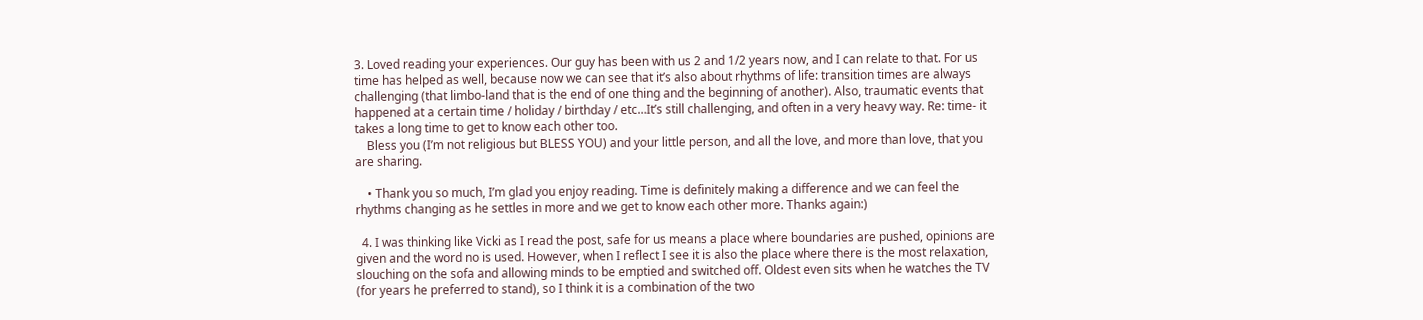3. Loved reading your experiences. Our guy has been with us 2 and 1/2 years now, and I can relate to that. For us time has helped as well, because now we can see that it’s also about rhythms of life: transition times are always challenging (that limbo-land that is the end of one thing and the beginning of another). Also, traumatic events that happened at a certain time / holiday / birthday / etc…It’s still challenging, and often in a very heavy way. Re: time- it takes a long time to get to know each other too.
    Bless you (I’m not religious but BLESS YOU) and your little person, and all the love, and more than love, that you are sharing.

    • Thank you so much, I’m glad you enjoy reading. Time is definitely making a difference and we can feel the rhythms changing as he settles in more and we get to know each other more. Thanks again:)

  4. I was thinking like Vicki as I read the post, safe for us means a place where boundaries are pushed, opinions are given and the word no is used. However, when I reflect I see it is also the place where there is the most relaxation, slouching on the sofa and allowing minds to be emptied and switched off. Oldest even sits when he watches the TV (for years he preferred to stand), so I think it is a combination of the two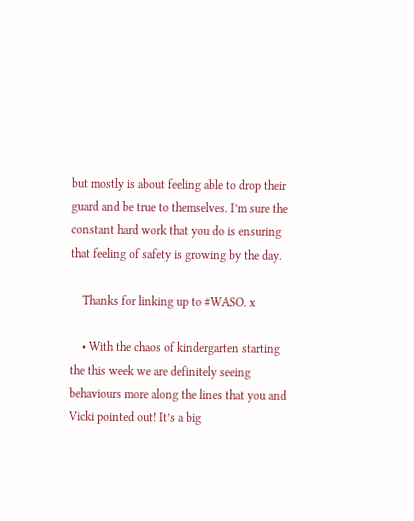but mostly is about feeling able to drop their guard and be true to themselves. I’m sure the constant hard work that you do is ensuring that feeling of safety is growing by the day.

    Thanks for linking up to #WASO. x

    • With the chaos of kindergarten starting the this week we are definitely seeing behaviours more along the lines that you and Vicki pointed out! It’s a big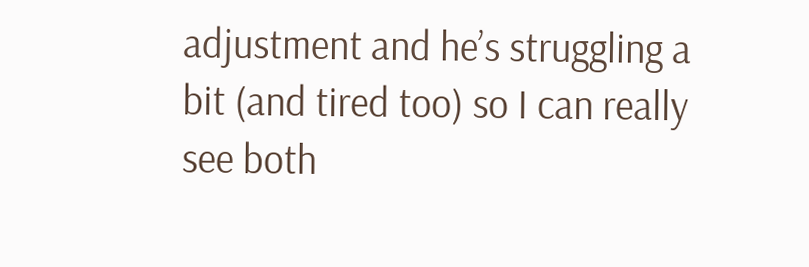adjustment and he’s struggling a bit (and tired too) so I can really see both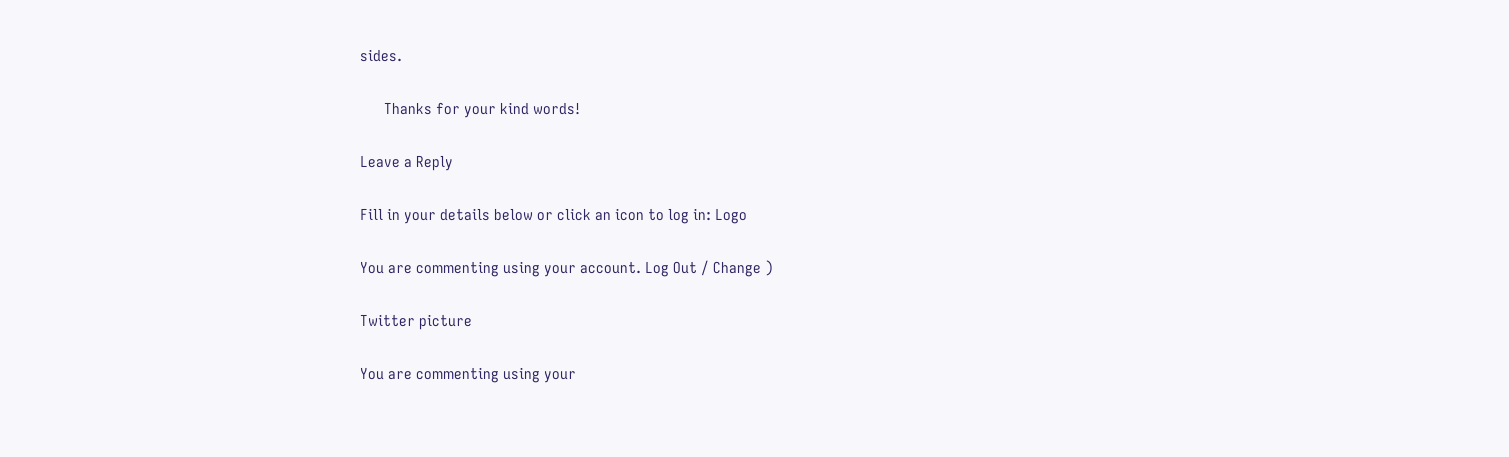sides.

      Thanks for your kind words!

Leave a Reply

Fill in your details below or click an icon to log in: Logo

You are commenting using your account. Log Out / Change )

Twitter picture

You are commenting using your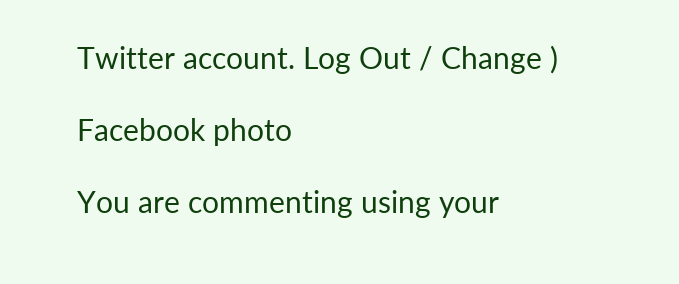Twitter account. Log Out / Change )

Facebook photo

You are commenting using your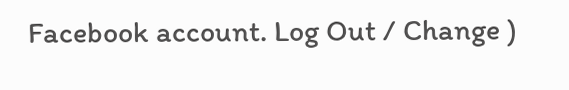Facebook account. Log Out / Change )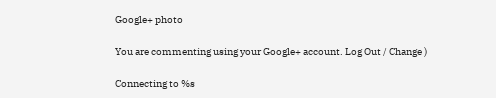Google+ photo

You are commenting using your Google+ account. Log Out / Change )

Connecting to %s